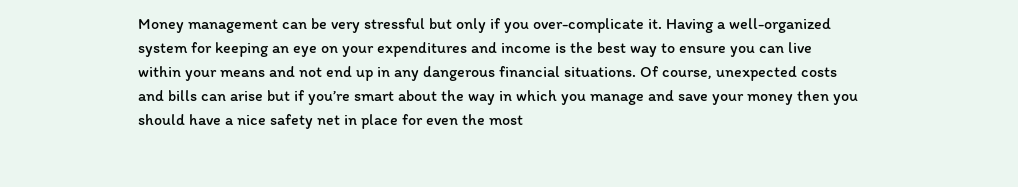Money management can be very stressful but only if you over-complicate it. Having a well-organized system for keeping an eye on your expenditures and income is the best way to ensure you can live within your means and not end up in any dangerous financial situations. Of course, unexpected costs and bills can arise but if you’re smart about the way in which you manage and save your money then you should have a nice safety net in place for even the most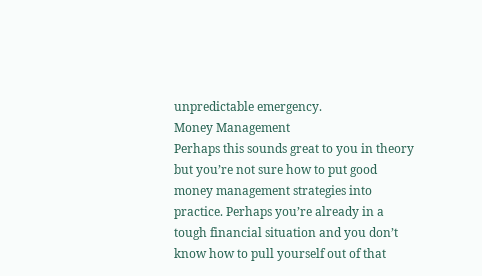unpredictable emergency.
Money Management
Perhaps this sounds great to you in theory but you’re not sure how to put good money management strategies into practice. Perhaps you’re already in a tough financial situation and you don’t know how to pull yourself out of that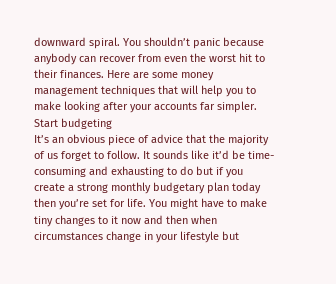downward spiral. You shouldn’t panic because anybody can recover from even the worst hit to their finances. Here are some money management techniques that will help you to make looking after your accounts far simpler.
Start budgeting
It’s an obvious piece of advice that the majority of us forget to follow. It sounds like it’d be time-consuming and exhausting to do but if you create a strong monthly budgetary plan today then you’re set for life. You might have to make tiny changes to it now and then when circumstances change in your lifestyle but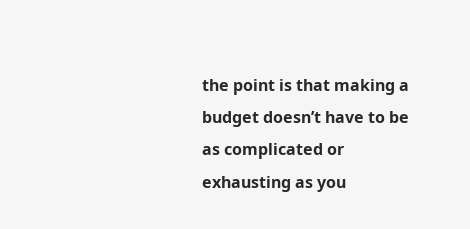the point is that making a budget doesn’t have to be as complicated or exhausting as you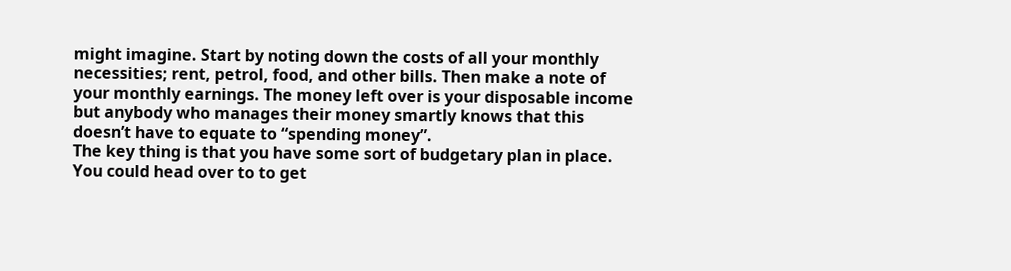might imagine. Start by noting down the costs of all your monthly necessities; rent, petrol, food, and other bills. Then make a note of your monthly earnings. The money left over is your disposable income but anybody who manages their money smartly knows that this doesn’t have to equate to “spending money”.
The key thing is that you have some sort of budgetary plan in place. You could head over to to get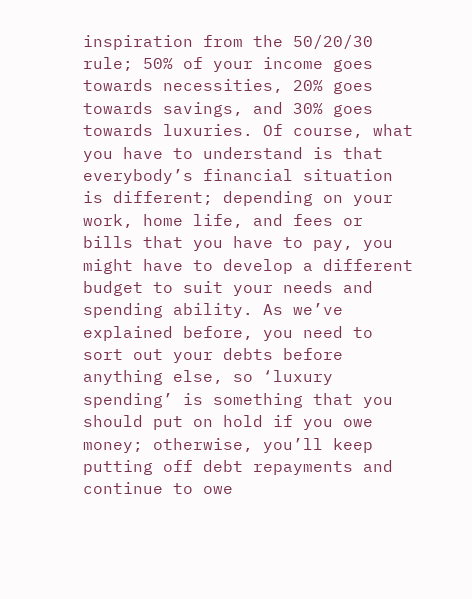inspiration from the 50/20/30 rule; 50% of your income goes towards necessities, 20% goes towards savings, and 30% goes towards luxuries. Of course, what you have to understand is that everybody’s financial situation is different; depending on your work, home life, and fees or bills that you have to pay, you might have to develop a different budget to suit your needs and spending ability. As we’ve explained before, you need to sort out your debts before anything else, so ‘luxury spending’ is something that you should put on hold if you owe money; otherwise, you’ll keep putting off debt repayments and continue to owe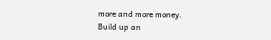more and more money.
Build up an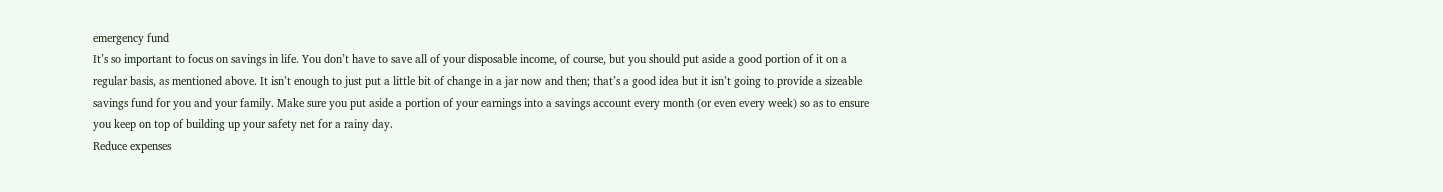emergency fund
It’s so important to focus on savings in life. You don’t have to save all of your disposable income, of course, but you should put aside a good portion of it on a regular basis, as mentioned above. It isn’t enough to just put a little bit of change in a jar now and then; that’s a good idea but it isn’t going to provide a sizeable savings fund for you and your family. Make sure you put aside a portion of your earnings into a savings account every month (or even every week) so as to ensure you keep on top of building up your safety net for a rainy day.
Reduce expenses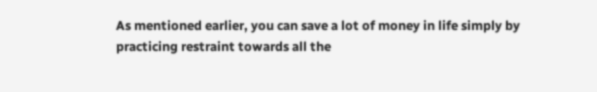As mentioned earlier, you can save a lot of money in life simply by practicing restraint towards all the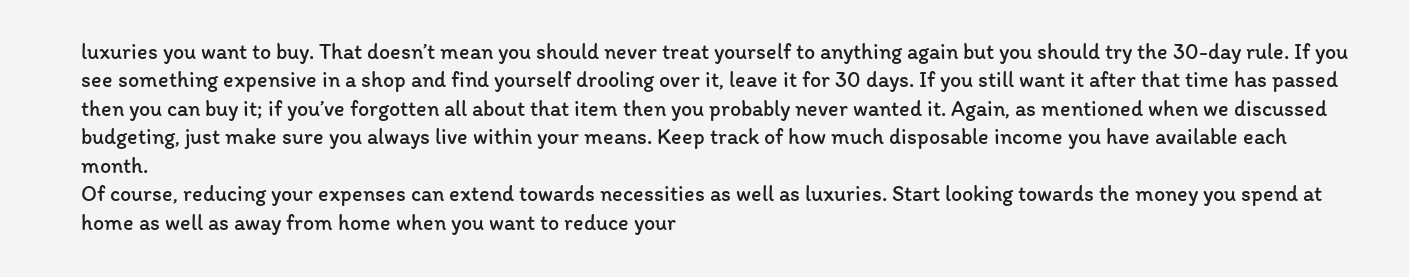luxuries you want to buy. That doesn’t mean you should never treat yourself to anything again but you should try the 30-day rule. If you see something expensive in a shop and find yourself drooling over it, leave it for 30 days. If you still want it after that time has passed then you can buy it; if you’ve forgotten all about that item then you probably never wanted it. Again, as mentioned when we discussed budgeting, just make sure you always live within your means. Keep track of how much disposable income you have available each month.
Of course, reducing your expenses can extend towards necessities as well as luxuries. Start looking towards the money you spend at home as well as away from home when you want to reduce your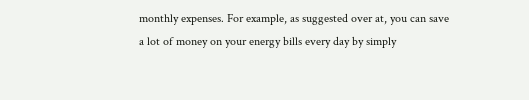monthly expenses. For example, as suggested over at, you can save a lot of money on your energy bills every day by simply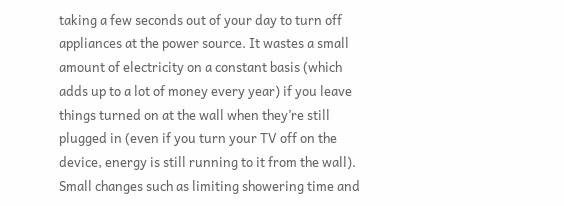taking a few seconds out of your day to turn off appliances at the power source. It wastes a small amount of electricity on a constant basis (which adds up to a lot of money every year) if you leave things turned on at the wall when they’re still plugged in (even if you turn your TV off on the device, energy is still running to it from the wall).  Small changes such as limiting showering time and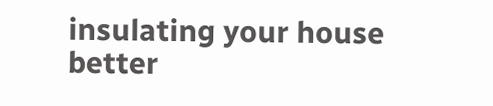insulating your house better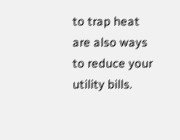to trap heat are also ways to reduce your utility bills.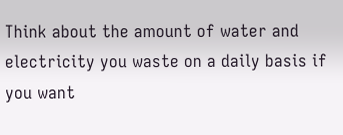Think about the amount of water and electricity you waste on a daily basis if you want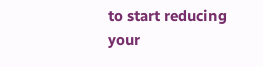to start reducing your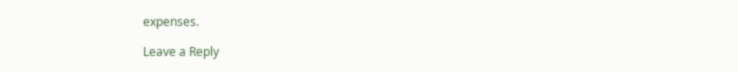expenses.

Leave a Reply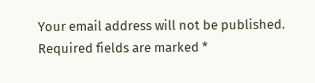Your email address will not be published. Required fields are marked *